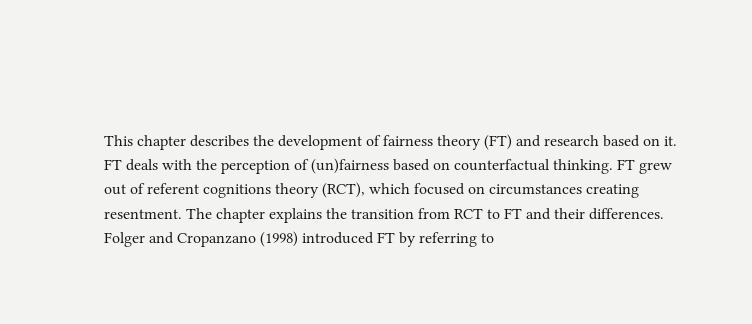This chapter describes the development of fairness theory (FT) and research based on it. FT deals with the perception of (un)fairness based on counterfactual thinking. FT grew out of referent cognitions theory (RCT), which focused on circumstances creating resentment. The chapter explains the transition from RCT to FT and their differences. Folger and Cropanzano (1998) introduced FT by referring to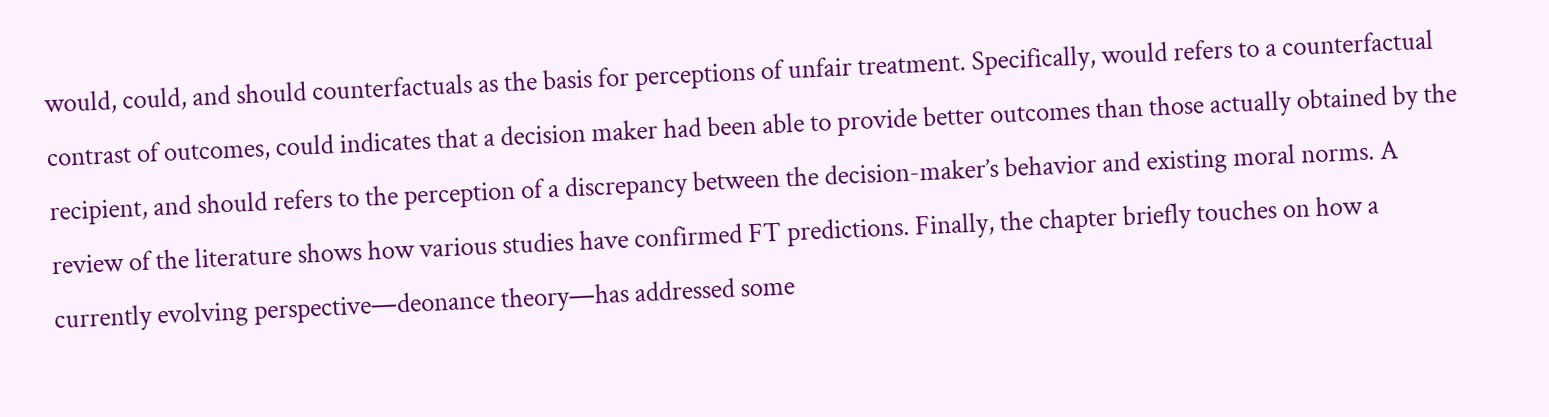would, could, and should counterfactuals as the basis for perceptions of unfair treatment. Specifically, would refers to a counterfactual contrast of outcomes, could indicates that a decision maker had been able to provide better outcomes than those actually obtained by the recipient, and should refers to the perception of a discrepancy between the decision-maker’s behavior and existing moral norms. A review of the literature shows how various studies have confirmed FT predictions. Finally, the chapter briefly touches on how a currently evolving perspective—deonance theory—has addressed some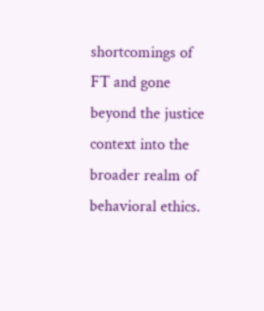shortcomings of FT and gone beyond the justice context into the broader realm of behavioral ethics.